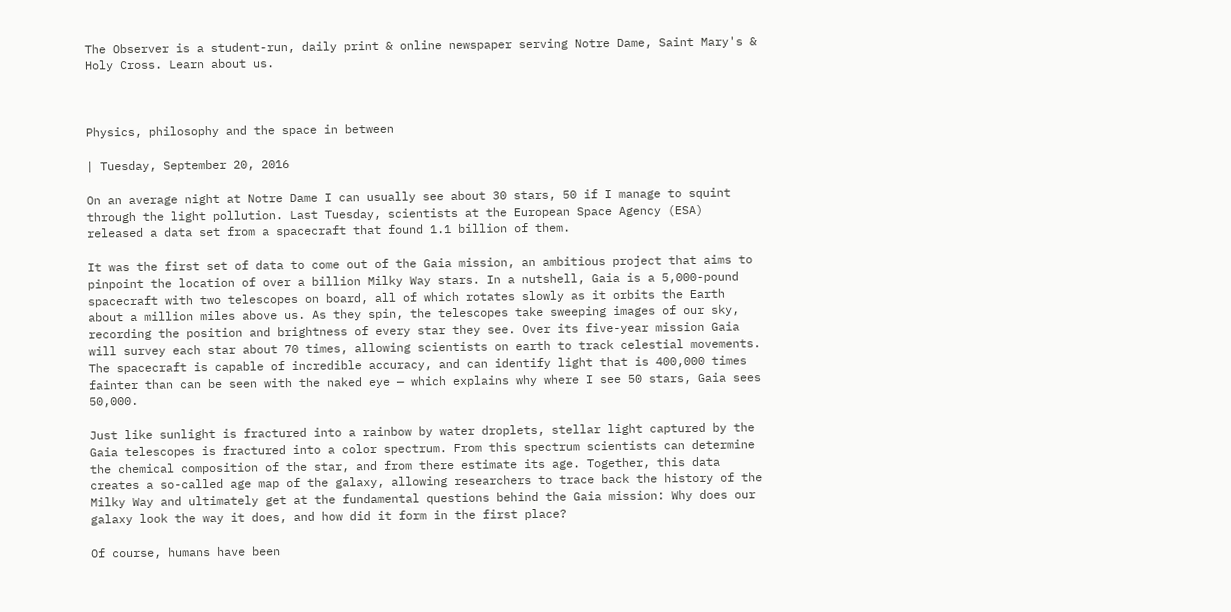The Observer is a student-run, daily print & online newspaper serving Notre Dame, Saint Mary's & Holy Cross. Learn about us.



Physics, philosophy and the space in between

| Tuesday, September 20, 2016

On an average night at Notre Dame I can usually see about 30 stars, 50 if I manage to squint through the light pollution. Last Tuesday, scientists at the European Space Agency (ESA) released a data set from a spacecraft that found 1.1 billion of them.

It was the first set of data to come out of the Gaia mission, an ambitious project that aims to pinpoint the location of over a billion Milky Way stars. In a nutshell, Gaia is a 5,000-pound spacecraft with two telescopes on board, all of which rotates slowly as it orbits the Earth about a million miles above us. As they spin, the telescopes take sweeping images of our sky, recording the position and brightness of every star they see. Over its five-year mission Gaia will survey each star about 70 times, allowing scientists on earth to track celestial movements. The spacecraft is capable of incredible accuracy, and can identify light that is 400,000 times fainter than can be seen with the naked eye — which explains why where I see 50 stars, Gaia sees 50,000.

Just like sunlight is fractured into a rainbow by water droplets, stellar light captured by the Gaia telescopes is fractured into a color spectrum. From this spectrum scientists can determine the chemical composition of the star, and from there estimate its age. Together, this data creates a so-called age map of the galaxy, allowing researchers to trace back the history of the Milky Way and ultimately get at the fundamental questions behind the Gaia mission: Why does our galaxy look the way it does, and how did it form in the first place?

Of course, humans have been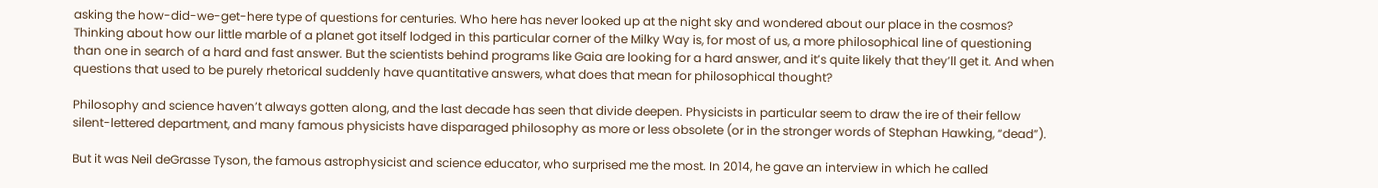asking the how-did-we-get-here type of questions for centuries. Who here has never looked up at the night sky and wondered about our place in the cosmos? Thinking about how our little marble of a planet got itself lodged in this particular corner of the Milky Way is, for most of us, a more philosophical line of questioning than one in search of a hard and fast answer. But the scientists behind programs like Gaia are looking for a hard answer, and it’s quite likely that they’ll get it. And when questions that used to be purely rhetorical suddenly have quantitative answers, what does that mean for philosophical thought?

Philosophy and science haven’t always gotten along, and the last decade has seen that divide deepen. Physicists in particular seem to draw the ire of their fellow silent-lettered department, and many famous physicists have disparaged philosophy as more or less obsolete (or in the stronger words of Stephan Hawking, “dead”).

But it was Neil deGrasse Tyson, the famous astrophysicist and science educator, who surprised me the most. In 2014, he gave an interview in which he called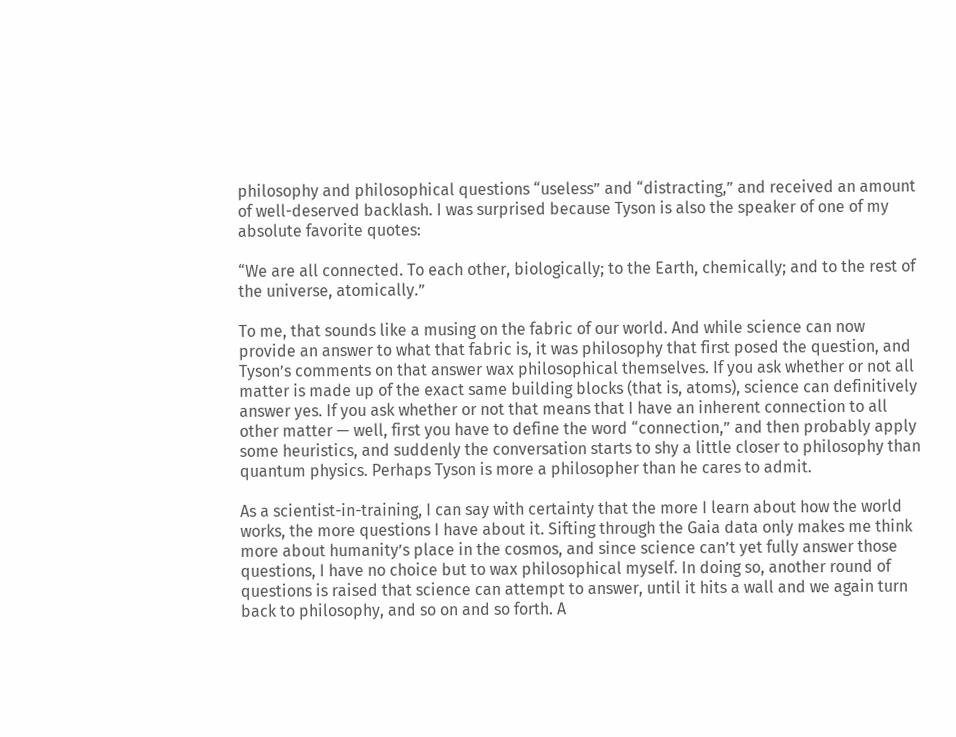philosophy and philosophical questions “useless” and “distracting,” and received an amount of well-deserved backlash. I was surprised because Tyson is also the speaker of one of my absolute favorite quotes:

“We are all connected. To each other, biologically; to the Earth, chemically; and to the rest of the universe, atomically.”

To me, that sounds like a musing on the fabric of our world. And while science can now provide an answer to what that fabric is, it was philosophy that first posed the question, and Tyson’s comments on that answer wax philosophical themselves. If you ask whether or not all matter is made up of the exact same building blocks (that is, atoms), science can definitively answer yes. If you ask whether or not that means that I have an inherent connection to all other matter — well, first you have to define the word “connection,” and then probably apply some heuristics, and suddenly the conversation starts to shy a little closer to philosophy than quantum physics. Perhaps Tyson is more a philosopher than he cares to admit.

As a scientist-in-training, I can say with certainty that the more I learn about how the world works, the more questions I have about it. Sifting through the Gaia data only makes me think more about humanity’s place in the cosmos, and since science can’t yet fully answer those questions, I have no choice but to wax philosophical myself. In doing so, another round of questions is raised that science can attempt to answer, until it hits a wall and we again turn back to philosophy, and so on and so forth. A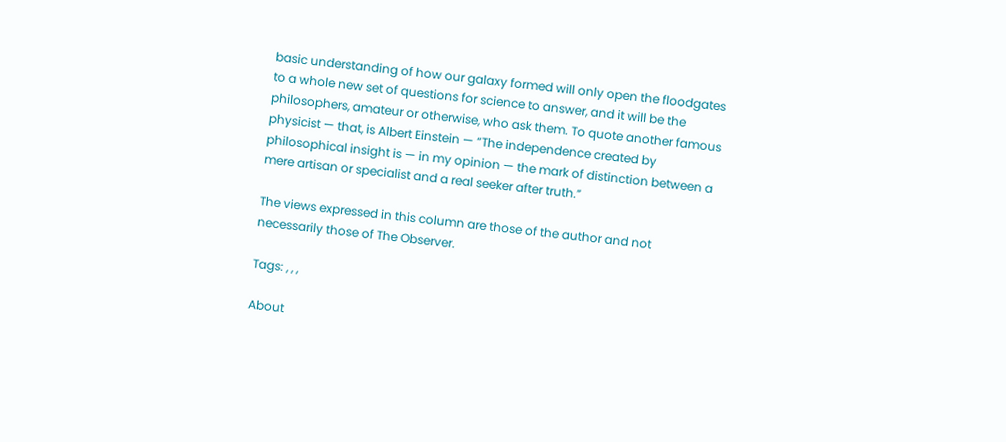basic understanding of how our galaxy formed will only open the floodgates to a whole new set of questions for science to answer, and it will be the philosophers, amateur or otherwise, who ask them. To quote another famous physicist — that, is Albert Einstein — “The independence created by philosophical insight is — in my opinion — the mark of distinction between a mere artisan or specialist and a real seeker after truth.”

The views expressed in this column are those of the author and not necessarily those of The Observer.

Tags: , , ,

About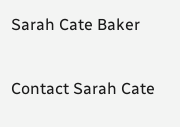Sarah Cate Baker

Contact Sarah Cate